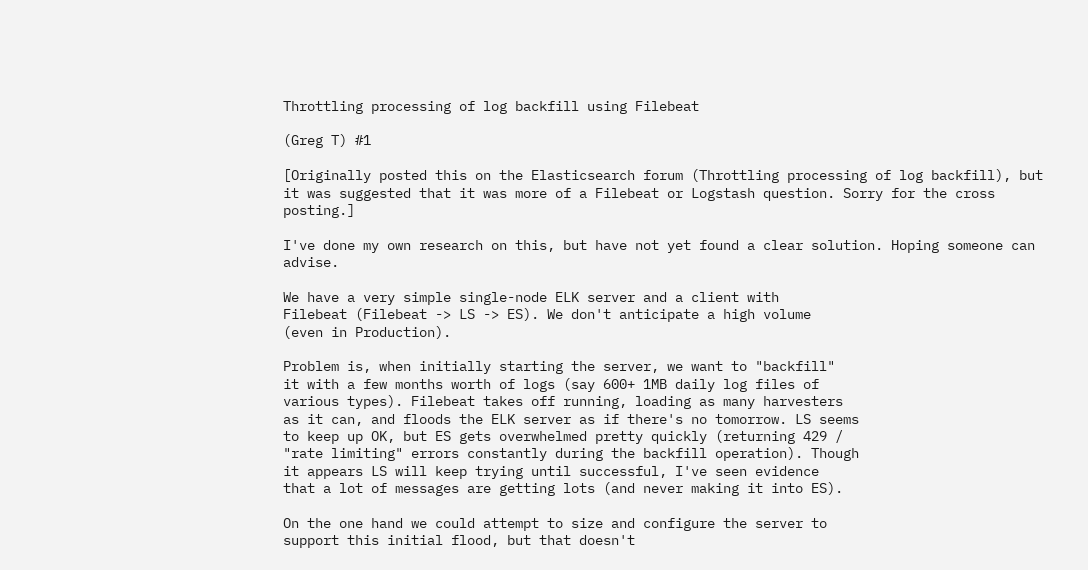Throttling processing of log backfill using Filebeat

(Greg T) #1

[Originally posted this on the Elasticsearch forum (Throttling processing of log backfill), but it was suggested that it was more of a Filebeat or Logstash question. Sorry for the cross posting.]

I've done my own research on this, but have not yet found a clear solution. Hoping someone can advise.

We have a very simple single-node ELK server and a client with
Filebeat (Filebeat -> LS -> ES). We don't anticipate a high volume
(even in Production).

Problem is, when initially starting the server, we want to "backfill"
it with a few months worth of logs (say 600+ 1MB daily log files of
various types). Filebeat takes off running, loading as many harvesters
as it can, and floods the ELK server as if there's no tomorrow. LS seems
to keep up OK, but ES gets overwhelmed pretty quickly (returning 429 /
"rate limiting" errors constantly during the backfill operation). Though
it appears LS will keep trying until successful, I've seen evidence
that a lot of messages are getting lots (and never making it into ES).

On the one hand we could attempt to size and configure the server to
support this initial flood, but that doesn't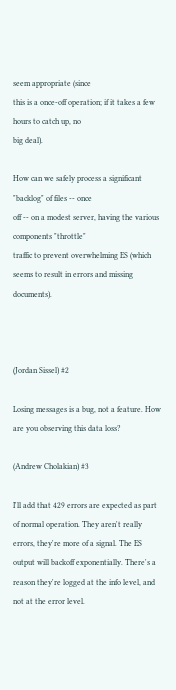seem appropriate (since
this is a once-off operation; if it takes a few hours to catch up, no
big deal).

How can we safely process a significant "backlog" of files -- once
off -- on a modest server, having the various components "throttle"
traffic to prevent overwhelming ES (which seems to result in errors and missing documents).



(Jordan Sissel) #2

Losing messages is a bug, not a feature. How are you observing this data loss?

(Andrew Cholakian) #3

I'll add that 429 errors are expected as part of normal operation. They aren't really errors, they're more of a signal. The ES output will backoff exponentially. There's a reason they're logged at the info level, and not at the error level.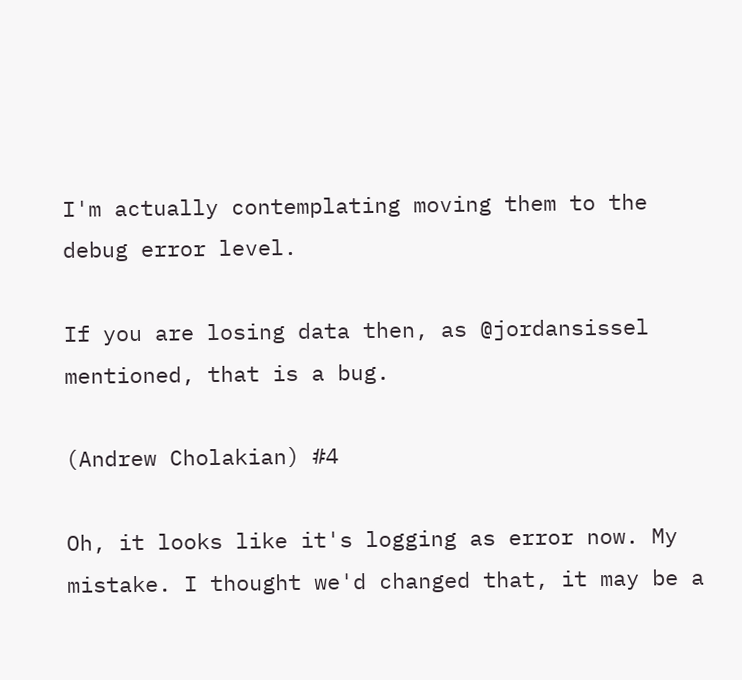I'm actually contemplating moving them to the debug error level.

If you are losing data then, as @jordansissel mentioned, that is a bug.

(Andrew Cholakian) #4

Oh, it looks like it's logging as error now. My mistake. I thought we'd changed that, it may be a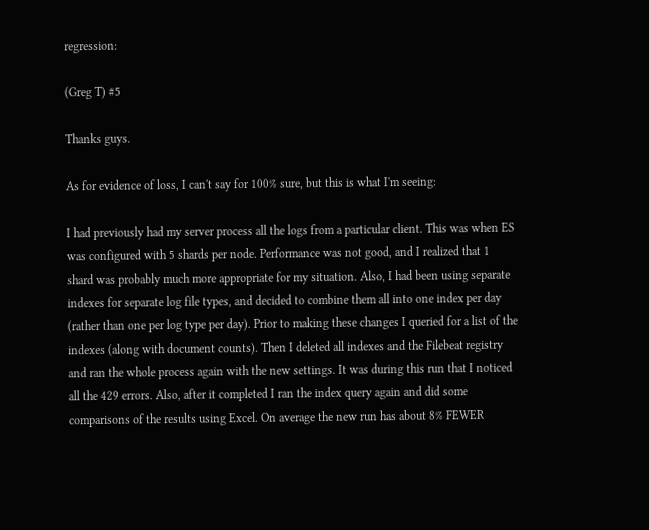regression:

(Greg T) #5

Thanks guys.

As for evidence of loss, I can't say for 100% sure, but this is what I'm seeing:

I had previously had my server process all the logs from a particular client. This was when ES was configured with 5 shards per node. Performance was not good, and I realized that 1 shard was probably much more appropriate for my situation. Also, I had been using separate indexes for separate log file types, and decided to combine them all into one index per day (rather than one per log type per day). Prior to making these changes I queried for a list of the indexes (along with document counts). Then I deleted all indexes and the Filebeat registry and ran the whole process again with the new settings. It was during this run that I noticed all the 429 errors. Also, after it completed I ran the index query again and did some comparisons of the results using Excel. On average the new run has about 8% FEWER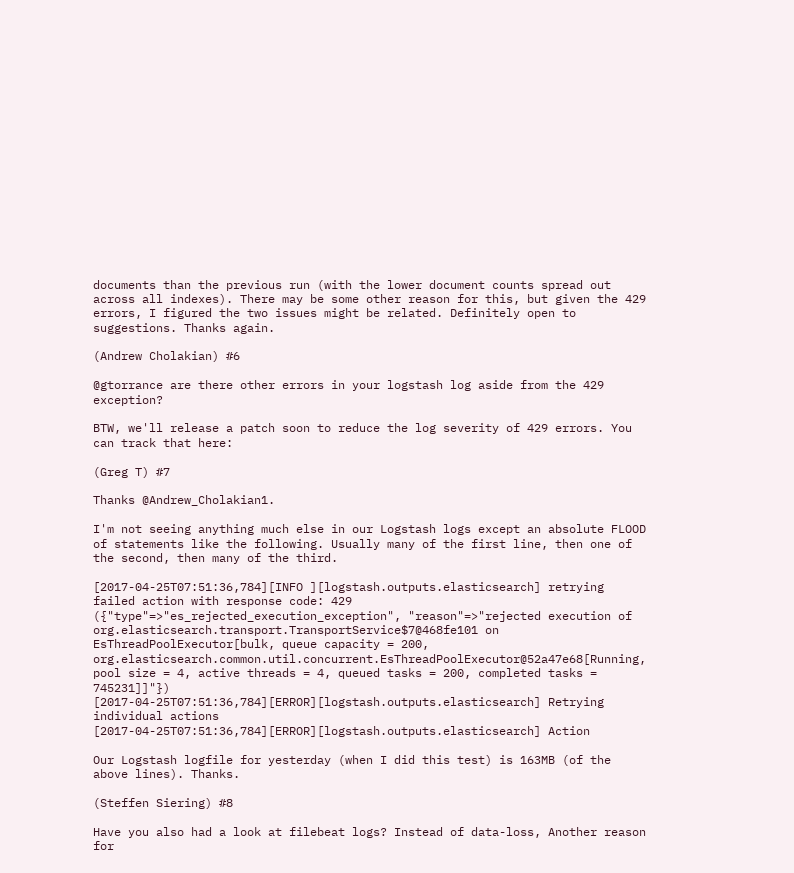documents than the previous run (with the lower document counts spread out across all indexes). There may be some other reason for this, but given the 429 errors, I figured the two issues might be related. Definitely open to suggestions. Thanks again.

(Andrew Cholakian) #6

@gtorrance are there other errors in your logstash log aside from the 429 exception?

BTW, we'll release a patch soon to reduce the log severity of 429 errors. You can track that here:

(Greg T) #7

Thanks @Andrew_Cholakian1.

I'm not seeing anything much else in our Logstash logs except an absolute FLOOD of statements like the following. Usually many of the first line, then one of the second, then many of the third.

[2017-04-25T07:51:36,784][INFO ][logstash.outputs.elasticsearch] retrying failed action with response code: 429 ({"type"=>"es_rejected_execution_exception", "reason"=>"rejected execution of org.elasticsearch.transport.TransportService$7@468fe101 on EsThreadPoolExecutor[bulk, queue capacity = 200, org.elasticsearch.common.util.concurrent.EsThreadPoolExecutor@52a47e68[Running, pool size = 4, active threads = 4, queued tasks = 200, completed tasks = 745231]]"})
[2017-04-25T07:51:36,784][ERROR][logstash.outputs.elasticsearch] Retrying individual actions
[2017-04-25T07:51:36,784][ERROR][logstash.outputs.elasticsearch] Action

Our Logstash logfile for yesterday (when I did this test) is 163MB (of the above lines). Thanks.

(Steffen Siering) #8

Have you also had a look at filebeat logs? Instead of data-loss, Another reason for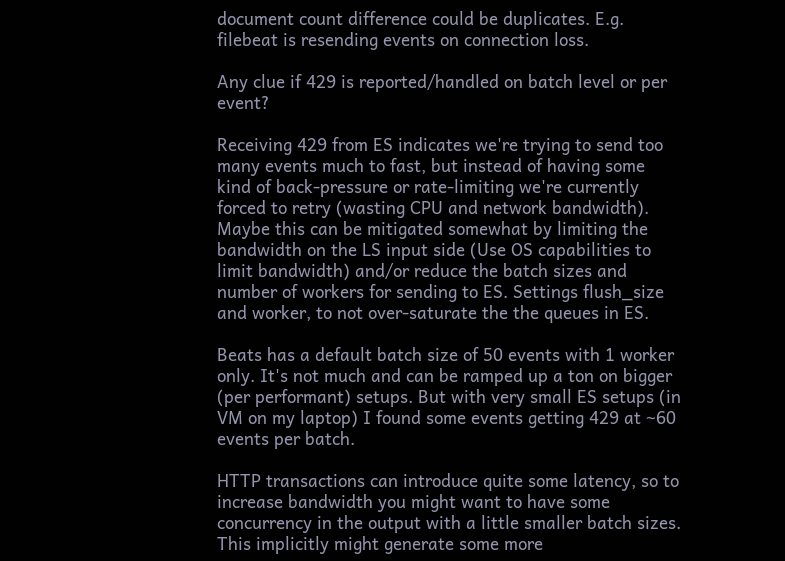document count difference could be duplicates. E.g. filebeat is resending events on connection loss.

Any clue if 429 is reported/handled on batch level or per event?

Receiving 429 from ES indicates we're trying to send too many events much to fast, but instead of having some kind of back-pressure or rate-limiting we're currently forced to retry (wasting CPU and network bandwidth). Maybe this can be mitigated somewhat by limiting the bandwidth on the LS input side (Use OS capabilities to limit bandwidth) and/or reduce the batch sizes and number of workers for sending to ES. Settings flush_size and worker, to not over-saturate the the queues in ES.

Beats has a default batch size of 50 events with 1 worker only. It's not much and can be ramped up a ton on bigger (per performant) setups. But with very small ES setups (in VM on my laptop) I found some events getting 429 at ~60 events per batch.

HTTP transactions can introduce quite some latency, so to increase bandwidth you might want to have some concurrency in the output with a little smaller batch sizes. This implicitly might generate some more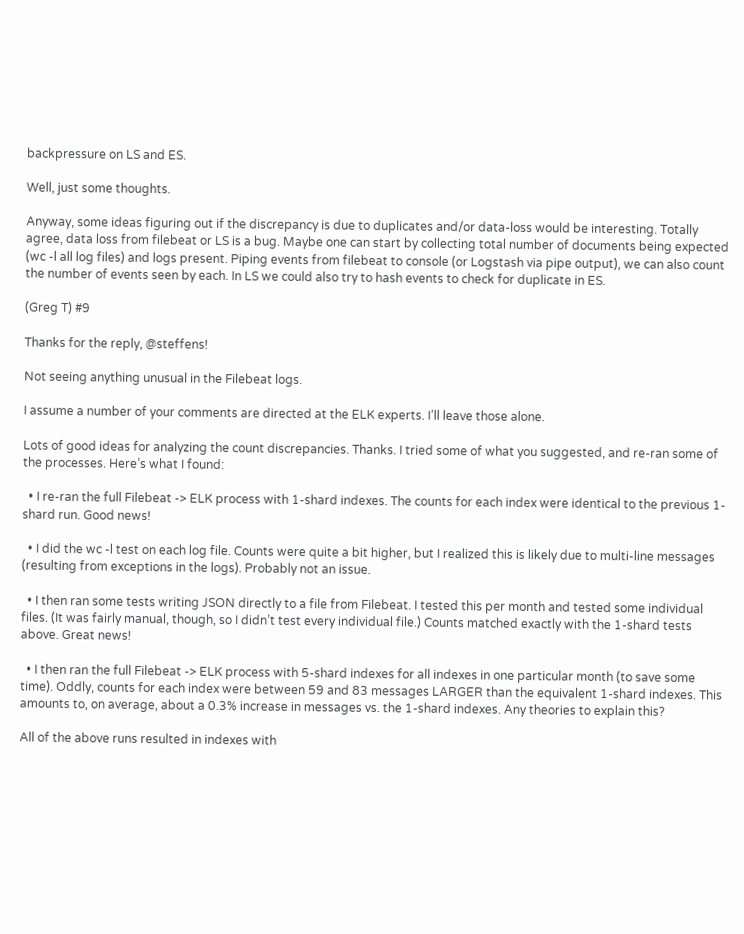backpressure on LS and ES.

Well, just some thoughts.

Anyway, some ideas figuring out if the discrepancy is due to duplicates and/or data-loss would be interesting. Totally agree, data loss from filebeat or LS is a bug. Maybe one can start by collecting total number of documents being expected (wc -l all log files) and logs present. Piping events from filebeat to console (or Logstash via pipe output), we can also count the number of events seen by each. In LS we could also try to hash events to check for duplicate in ES.

(Greg T) #9

Thanks for the reply, @steffens!

Not seeing anything unusual in the Filebeat logs.

I assume a number of your comments are directed at the ELK experts. I’ll leave those alone.

Lots of good ideas for analyzing the count discrepancies. Thanks. I tried some of what you suggested, and re-ran some of the processes. Here’s what I found:

  • I re-ran the full Filebeat -> ELK process with 1-shard indexes. The counts for each index were identical to the previous 1-shard run. Good news!

  • I did the wc -l test on each log file. Counts were quite a bit higher, but I realized this is likely due to multi-line messages (resulting from exceptions in the logs). Probably not an issue.

  • I then ran some tests writing JSON directly to a file from Filebeat. I tested this per month and tested some individual files. (It was fairly manual, though, so I didn’t test every individual file.) Counts matched exactly with the 1-shard tests above. Great news!

  • I then ran the full Filebeat -> ELK process with 5-shard indexes for all indexes in one particular month (to save some time). Oddly, counts for each index were between 59 and 83 messages LARGER than the equivalent 1-shard indexes. This amounts to, on average, about a 0.3% increase in messages vs. the 1-shard indexes. Any theories to explain this?

All of the above runs resulted in indexes with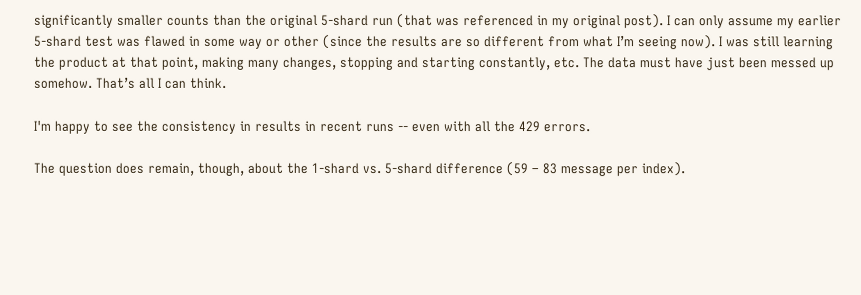significantly smaller counts than the original 5-shard run (that was referenced in my original post). I can only assume my earlier 5-shard test was flawed in some way or other (since the results are so different from what I’m seeing now). I was still learning the product at that point, making many changes, stopping and starting constantly, etc. The data must have just been messed up somehow. That’s all I can think.

I'm happy to see the consistency in results in recent runs -- even with all the 429 errors.

The question does remain, though, about the 1-shard vs. 5-shard difference (59 – 83 message per index).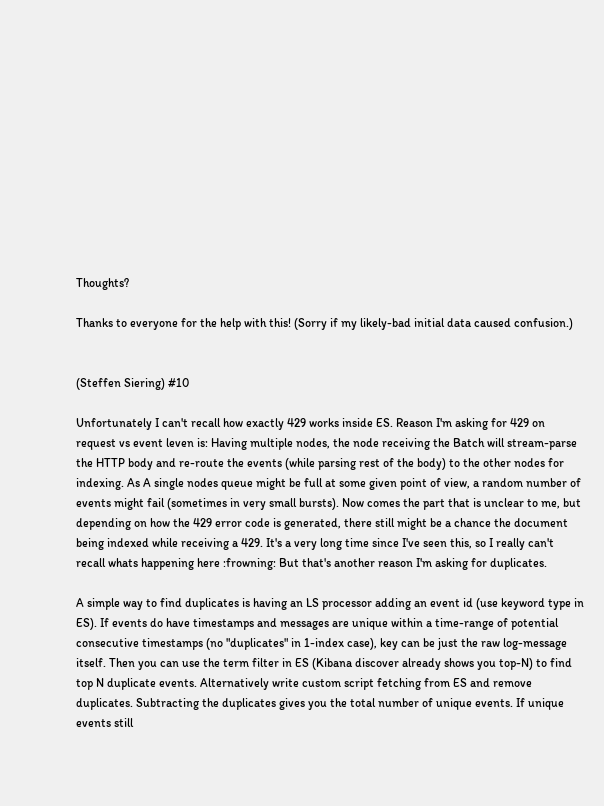Thoughts?

Thanks to everyone for the help with this! (Sorry if my likely-bad initial data caused confusion.)


(Steffen Siering) #10

Unfortunately I can't recall how exactly 429 works inside ES. Reason I'm asking for 429 on request vs event leven is: Having multiple nodes, the node receiving the Batch will stream-parse the HTTP body and re-route the events (while parsing rest of the body) to the other nodes for indexing. As A single nodes queue might be full at some given point of view, a random number of events might fail (sometimes in very small bursts). Now comes the part that is unclear to me, but depending on how the 429 error code is generated, there still might be a chance the document being indexed while receiving a 429. It's a very long time since I've seen this, so I really can't recall whats happening here :frowning: But that's another reason I'm asking for duplicates.

A simple way to find duplicates is having an LS processor adding an event id (use keyword type in ES). If events do have timestamps and messages are unique within a time-range of potential consecutive timestamps (no "duplicates" in 1-index case), key can be just the raw log-message itself. Then you can use the term filter in ES (Kibana discover already shows you top-N) to find top N duplicate events. Alternatively write custom script fetching from ES and remove duplicates. Subtracting the duplicates gives you the total number of unique events. If unique events still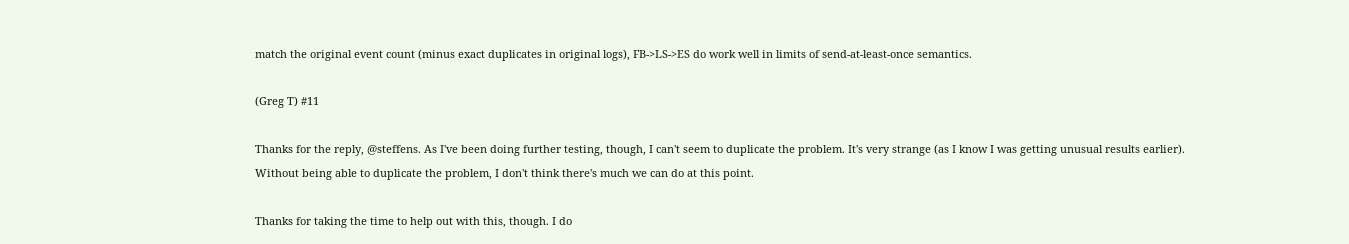match the original event count (minus exact duplicates in original logs), FB->LS->ES do work well in limits of send-at-least-once semantics.

(Greg T) #11

Thanks for the reply, @steffens. As I've been doing further testing, though, I can't seem to duplicate the problem. It's very strange (as I know I was getting unusual results earlier). Without being able to duplicate the problem, I don't think there's much we can do at this point.

Thanks for taking the time to help out with this, though. I do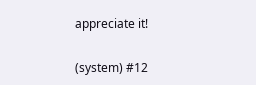appreciate it!

(system) #12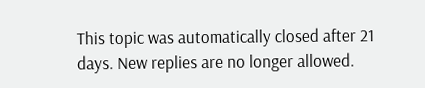This topic was automatically closed after 21 days. New replies are no longer allowed.